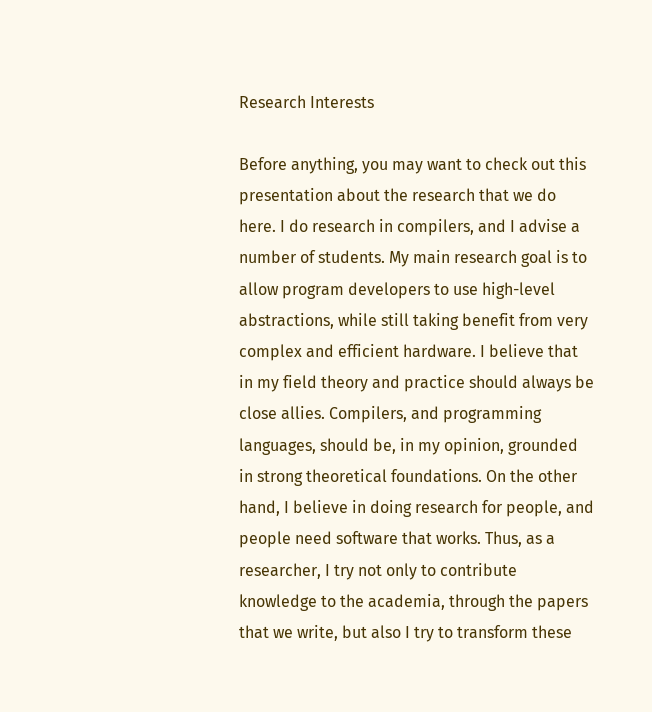Research Interests

Before anything, you may want to check out this presentation about the research that we do here. I do research in compilers, and I advise a number of students. My main research goal is to allow program developers to use high-level abstractions, while still taking benefit from very complex and efficient hardware. I believe that in my field theory and practice should always be close allies. Compilers, and programming languages, should be, in my opinion, grounded in strong theoretical foundations. On the other hand, I believe in doing research for people, and people need software that works. Thus, as a researcher, I try not only to contribute knowledge to the academia, through the papers that we write, but also I try to transform these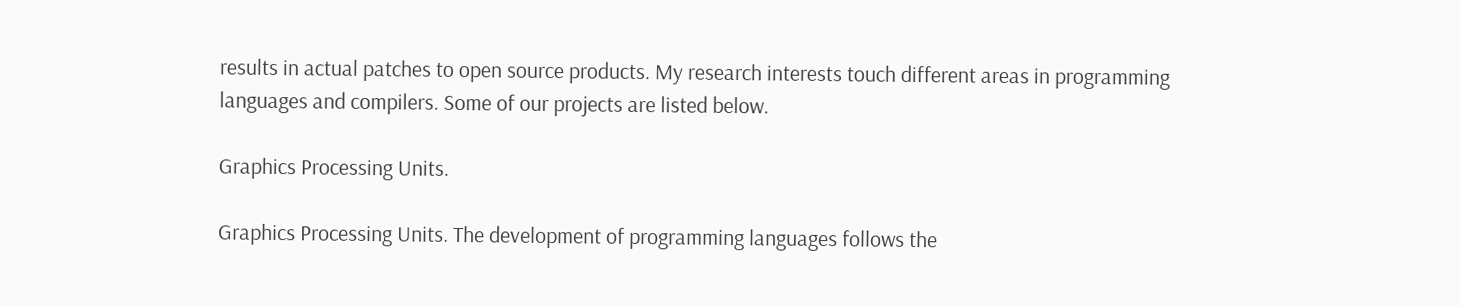results in actual patches to open source products. My research interests touch different areas in programming languages and compilers. Some of our projects are listed below.

Graphics Processing Units.

Graphics Processing Units. The development of programming languages follows the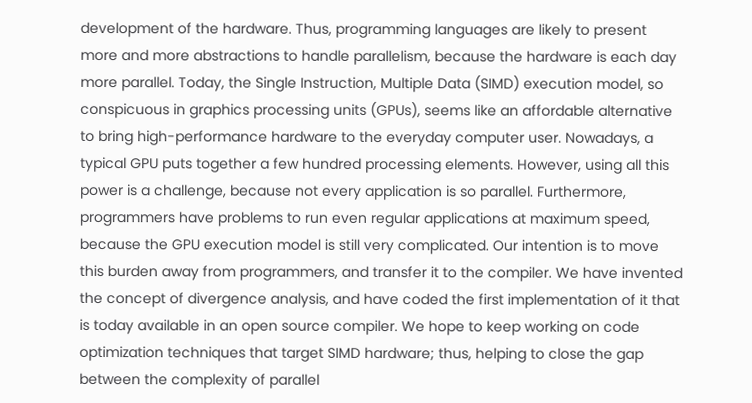development of the hardware. Thus, programming languages are likely to present more and more abstractions to handle parallelism, because the hardware is each day more parallel. Today, the Single Instruction, Multiple Data (SIMD) execution model, so conspicuous in graphics processing units (GPUs), seems like an affordable alternative to bring high-performance hardware to the everyday computer user. Nowadays, a typical GPU puts together a few hundred processing elements. However, using all this power is a challenge, because not every application is so parallel. Furthermore, programmers have problems to run even regular applications at maximum speed, because the GPU execution model is still very complicated. Our intention is to move this burden away from programmers, and transfer it to the compiler. We have invented the concept of divergence analysis, and have coded the first implementation of it that is today available in an open source compiler. We hope to keep working on code optimization techniques that target SIMD hardware; thus, helping to close the gap between the complexity of parallel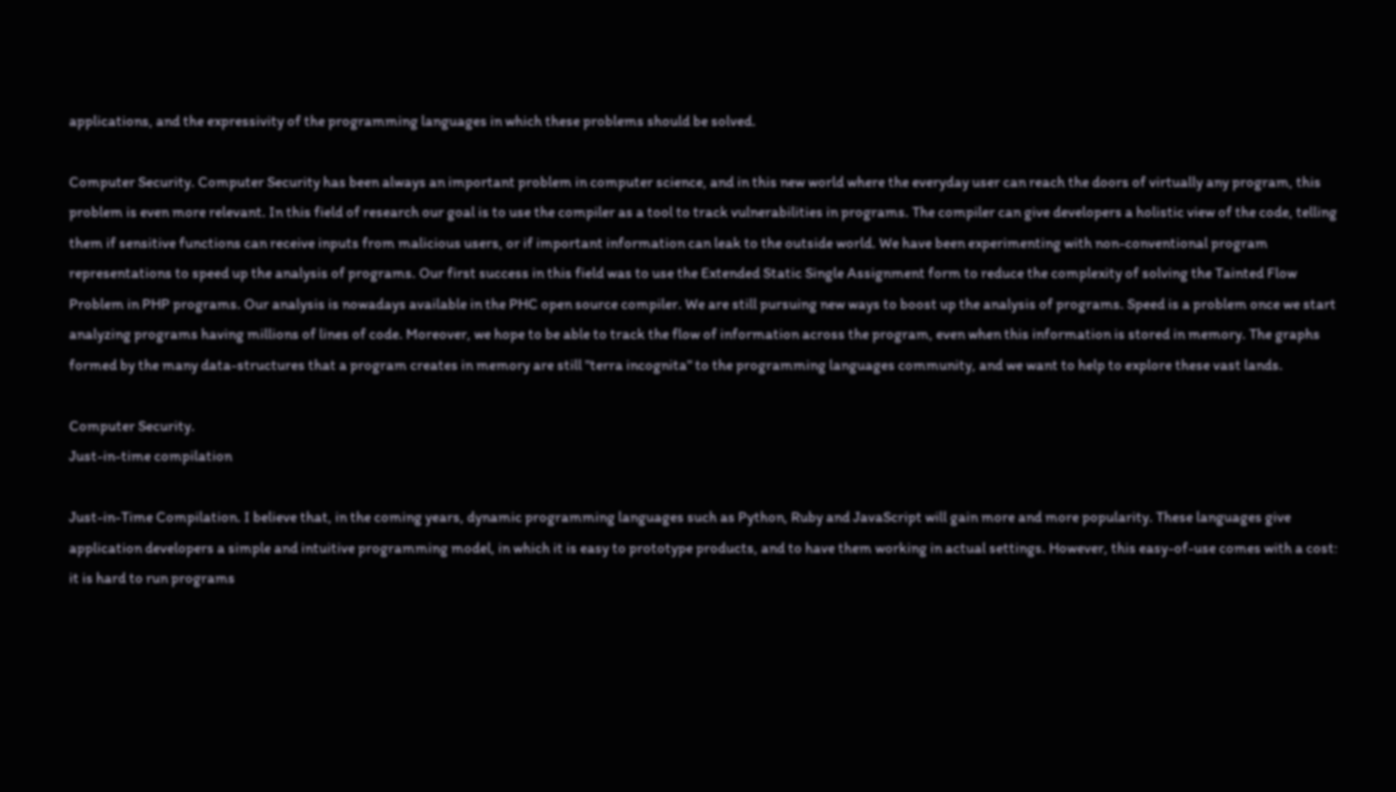applications, and the expressivity of the programming languages in which these problems should be solved.

Computer Security. Computer Security has been always an important problem in computer science, and in this new world where the everyday user can reach the doors of virtually any program, this problem is even more relevant. In this field of research our goal is to use the compiler as a tool to track vulnerabilities in programs. The compiler can give developers a holistic view of the code, telling them if sensitive functions can receive inputs from malicious users, or if important information can leak to the outside world. We have been experimenting with non-conventional program representations to speed up the analysis of programs. Our first success in this field was to use the Extended Static Single Assignment form to reduce the complexity of solving the Tainted Flow Problem in PHP programs. Our analysis is nowadays available in the PHC open source compiler. We are still pursuing new ways to boost up the analysis of programs. Speed is a problem once we start analyzing programs having millions of lines of code. Moreover, we hope to be able to track the flow of information across the program, even when this information is stored in memory. The graphs formed by the many data-structures that a program creates in memory are still "terra incognita" to the programming languages community, and we want to help to explore these vast lands.

Computer Security.
Just-in-time compilation

Just-in-Time Compilation. I believe that, in the coming years, dynamic programming languages such as Python, Ruby and JavaScript will gain more and more popularity. These languages give application developers a simple and intuitive programming model, in which it is easy to prototype products, and to have them working in actual settings. However, this easy-of-use comes with a cost: it is hard to run programs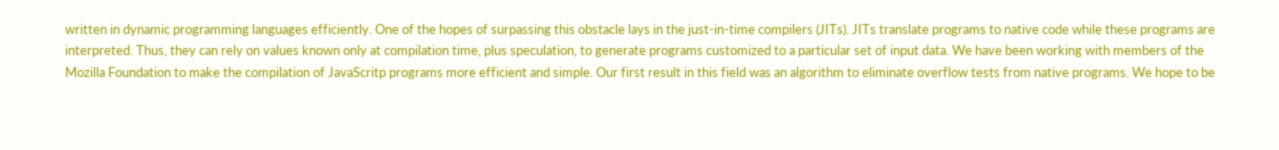written in dynamic programming languages efficiently. One of the hopes of surpassing this obstacle lays in the just-in-time compilers (JITs). JITs translate programs to native code while these programs are interpreted. Thus, they can rely on values known only at compilation time, plus speculation, to generate programs customized to a particular set of input data. We have been working with members of the Mozilla Foundation to make the compilation of JavaScritp programs more efficient and simple. Our first result in this field was an algorithm to eliminate overflow tests from native programs. We hope to be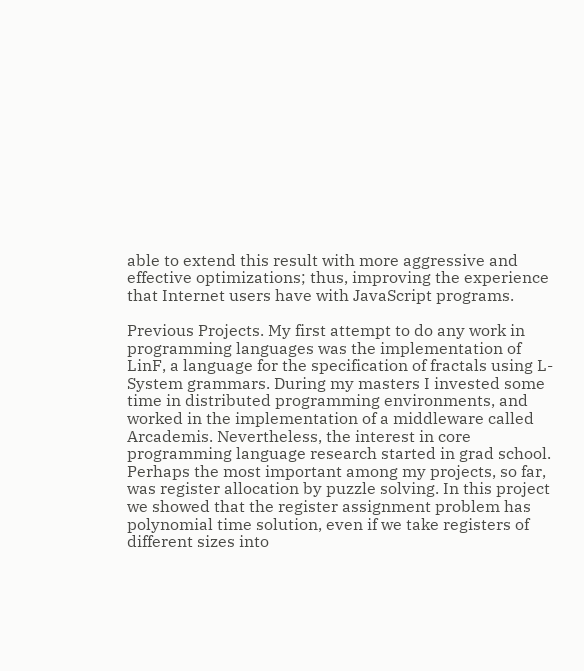able to extend this result with more aggressive and effective optimizations; thus, improving the experience that Internet users have with JavaScript programs.

Previous Projects. My first attempt to do any work in programming languages was the implementation of LinF, a language for the specification of fractals using L-System grammars. During my masters I invested some time in distributed programming environments, and worked in the implementation of a middleware called Arcademis. Nevertheless, the interest in core programming language research started in grad school. Perhaps the most important among my projects, so far, was register allocation by puzzle solving. In this project we showed that the register assignment problem has polynomial time solution, even if we take registers of different sizes into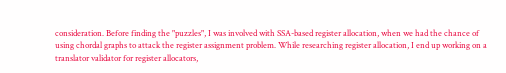consideration. Before finding the "puzzles", I was involved with SSA-based register allocation, when we had the chance of using chordal graphs to attack the register assignment problem. While researching register allocation, I end up working on a translator validator for register allocators,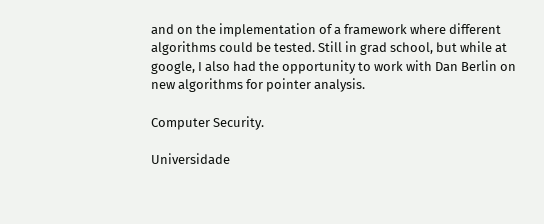and on the implementation of a framework where different algorithms could be tested. Still in grad school, but while at google, I also had the opportunity to work with Dan Berlin on new algorithms for pointer analysis.

Computer Security.

Universidade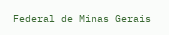Federal de Minas Gerais